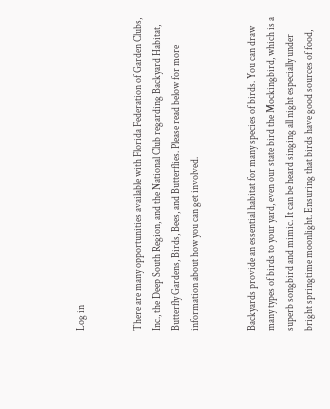Log in


There are many opportunities available with Florida Federation of Garden Clubs, Inc., the Deep South Region, and the National Club regarding Backyard Habitat, Butterfly Gardens, Birds, Bees, and Butterflies. Please read below for more information about how you can get involved.


Backyards provide an essential habitat for many species of birds. You can draw many types of birds to your yard, even our state bird the Mockingbird, which is a superb songbird and mimic. It can be heard singing all night especially under bright springtime moonlight. Ensuring that birds have good sources of food,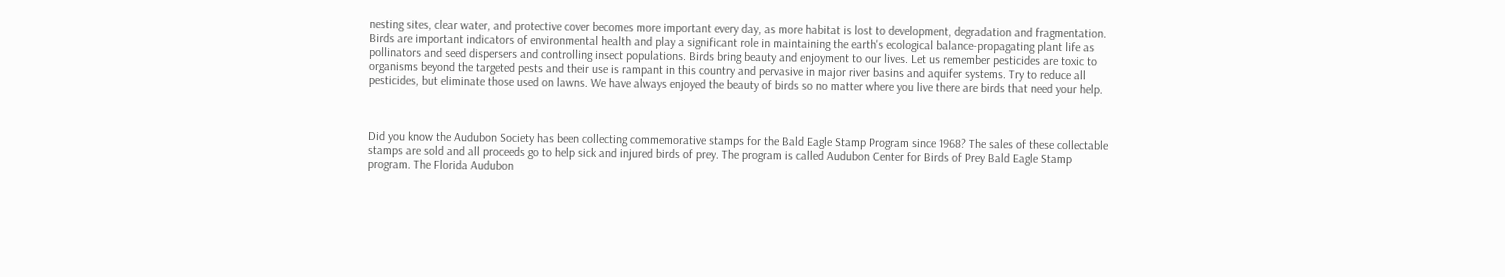nesting sites, clear water, and protective cover becomes more important every day, as more habitat is lost to development, degradation and fragmentation. Birds are important indicators of environmental health and play a significant role in maintaining the earth's ecological balance-propagating plant life as pollinators and seed dispersers and controlling insect populations. Birds bring beauty and enjoyment to our lives. Let us remember pesticides are toxic to organisms beyond the targeted pests and their use is rampant in this country and pervasive in major river basins and aquifer systems. Try to reduce all pesticides, but eliminate those used on lawns. We have always enjoyed the beauty of birds so no matter where you live there are birds that need your help.



Did you know the Audubon Society has been collecting commemorative stamps for the Bald Eagle Stamp Program since 1968? The sales of these collectable stamps are sold and all proceeds go to help sick and injured birds of prey. The program is called Audubon Center for Birds of Prey Bald Eagle Stamp program. The Florida Audubon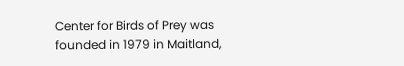Center for Birds of Prey was founded in 1979 in Maitland,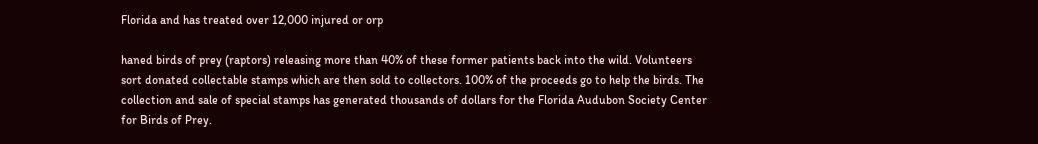Florida and has treated over 12,000 injured or orp

haned birds of prey (raptors) releasing more than 40% of these former patients back into the wild. Volunteers sort donated collectable stamps which are then sold to collectors. 100% of the proceeds go to help the birds. The collection and sale of special stamps has generated thousands of dollars for the Florida Audubon Society Center for Birds of Prey.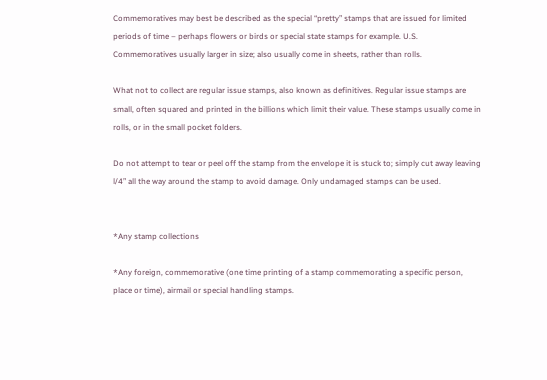Commemoratives may best be described as the special “pretty” stamps that are issued for limited periods of time – perhaps flowers or birds or special state stamps for example. U.S. Commemoratives usually larger in size; also usually come in sheets, rather than rolls.

What not to collect are regular issue stamps, also known as definitives. Regular issue stamps are small, often squared and printed in the billions which limit their value. These stamps usually come in rolls, or in the small pocket folders.

Do not attempt to tear or peel off the stamp from the envelope it is stuck to; simply cut away leaving l/4” all the way around the stamp to avoid damage. Only undamaged stamps can be used.


*Any stamp collections

*Any foreign, commemorative (one time printing of a stamp commemorating a specific person, place or time), airmail or special handling stamps.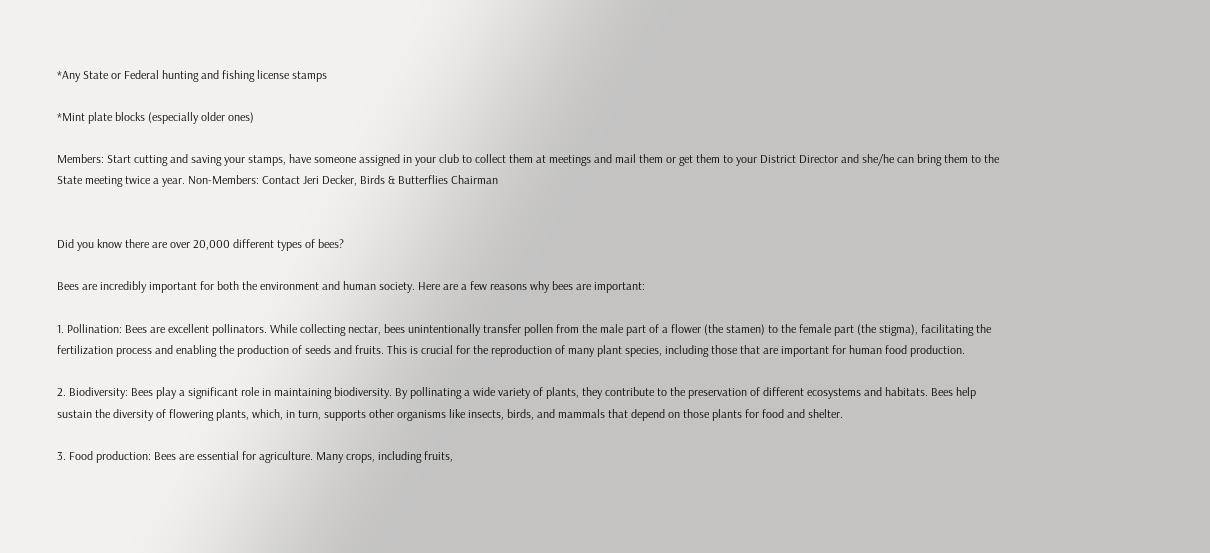*Any State or Federal hunting and fishing license stamps

*Mint plate blocks (especially older ones)

Members: Start cutting and saving your stamps, have someone assigned in your club to collect them at meetings and mail them or get them to your District Director and she/he can bring them to the State meeting twice a year. Non-Members: Contact Jeri Decker, Birds & Butterflies Chairman


Did you know there are over 20,000 different types of bees?

Bees are incredibly important for both the environment and human society. Here are a few reasons why bees are important:

1. Pollination: Bees are excellent pollinators. While collecting nectar, bees unintentionally transfer pollen from the male part of a flower (the stamen) to the female part (the stigma), facilitating the fertilization process and enabling the production of seeds and fruits. This is crucial for the reproduction of many plant species, including those that are important for human food production.

2. Biodiversity: Bees play a significant role in maintaining biodiversity. By pollinating a wide variety of plants, they contribute to the preservation of different ecosystems and habitats. Bees help sustain the diversity of flowering plants, which, in turn, supports other organisms like insects, birds, and mammals that depend on those plants for food and shelter.

3. Food production: Bees are essential for agriculture. Many crops, including fruits,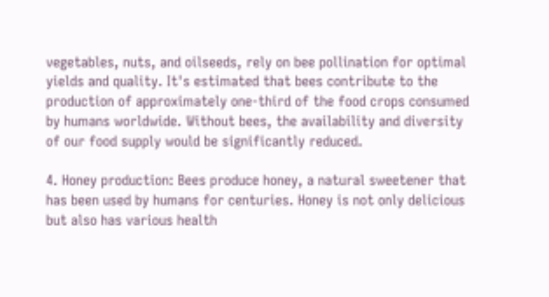vegetables, nuts, and oilseeds, rely on bee pollination for optimal yields and quality. It's estimated that bees contribute to the production of approximately one-third of the food crops consumed by humans worldwide. Without bees, the availability and diversity of our food supply would be significantly reduced.

4. Honey production: Bees produce honey, a natural sweetener that has been used by humans for centuries. Honey is not only delicious but also has various health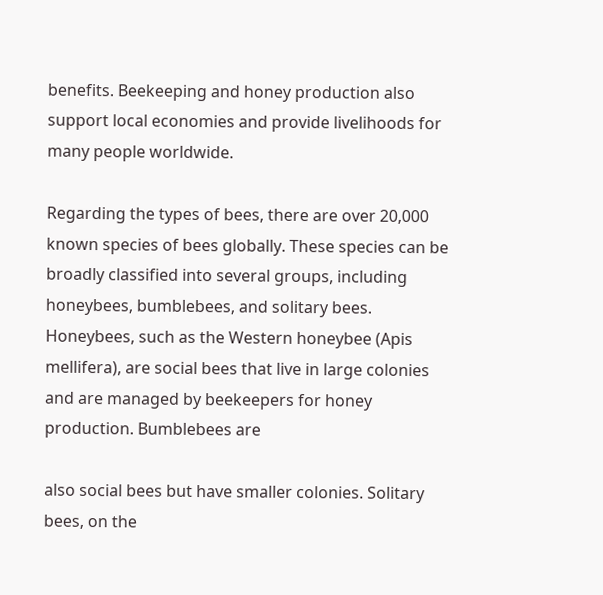benefits. Beekeeping and honey production also support local economies and provide livelihoods for many people worldwide.

Regarding the types of bees, there are over 20,000 known species of bees globally. These species can be broadly classified into several groups, including honeybees, bumblebees, and solitary bees. Honeybees, such as the Western honeybee (Apis mellifera), are social bees that live in large colonies and are managed by beekeepers for honey production. Bumblebees are

also social bees but have smaller colonies. Solitary bees, on the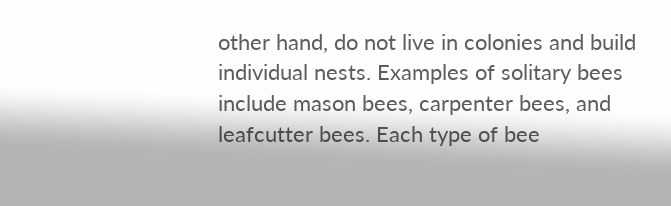other hand, do not live in colonies and build individual nests. Examples of solitary bees include mason bees, carpenter bees, and leafcutter bees. Each type of bee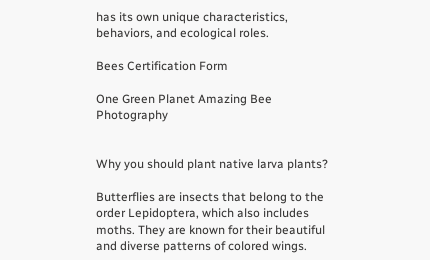has its own unique characteristics, behaviors, and ecological roles.

Bees Certification Form

One Green Planet Amazing Bee Photography


Why you should plant native larva plants?

Butterflies are insects that belong to the order Lepidoptera, which also includes moths. They are known for their beautiful and diverse patterns of colored wings.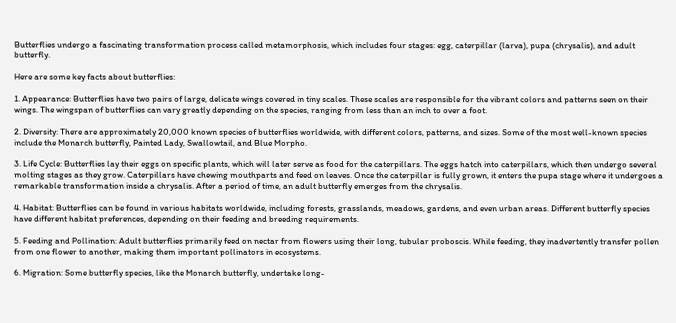Butterflies undergo a fascinating transformation process called metamorphosis, which includes four stages: egg, caterpillar (larva), pupa (chrysalis), and adult butterfly.

Here are some key facts about butterflies:

1. Appearance: Butterflies have two pairs of large, delicate wings covered in tiny scales. These scales are responsible for the vibrant colors and patterns seen on their wings. The wingspan of butterflies can vary greatly depending on the species, ranging from less than an inch to over a foot.

2. Diversity: There are approximately 20,000 known species of butterflies worldwide, with different colors, patterns, and sizes. Some of the most well-known species include the Monarch butterfly, Painted Lady, Swallowtail, and Blue Morpho.

3. Life Cycle: Butterflies lay their eggs on specific plants, which will later serve as food for the caterpillars. The eggs hatch into caterpillars, which then undergo several molting stages as they grow. Caterpillars have chewing mouthparts and feed on leaves. Once the caterpillar is fully grown, it enters the pupa stage where it undergoes a remarkable transformation inside a chrysalis. After a period of time, an adult butterfly emerges from the chrysalis.

4. Habitat: Butterflies can be found in various habitats worldwide, including forests, grasslands, meadows, gardens, and even urban areas. Different butterfly species have different habitat preferences, depending on their feeding and breeding requirements.

5. Feeding and Pollination: Adult butterflies primarily feed on nectar from flowers using their long, tubular proboscis. While feeding, they inadvertently transfer pollen from one flower to another, making them important pollinators in ecosystems.

6. Migration: Some butterfly species, like the Monarch butterfly, undertake long-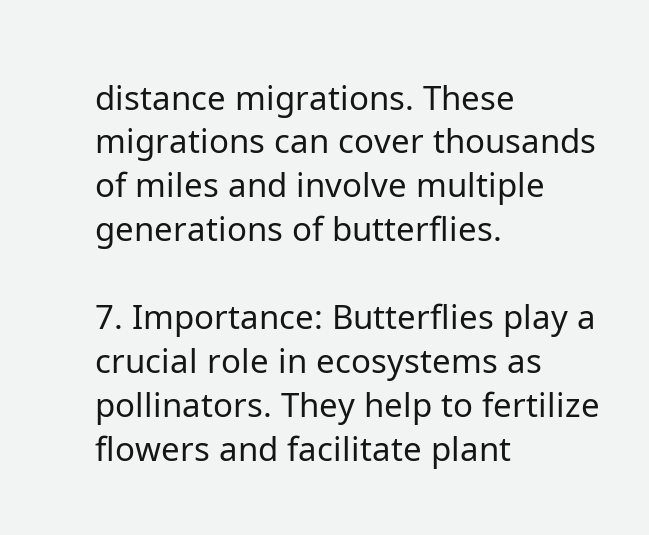distance migrations. These migrations can cover thousands of miles and involve multiple generations of butterflies.

7. Importance: Butterflies play a crucial role in ecosystems as pollinators. They help to fertilize flowers and facilitate plant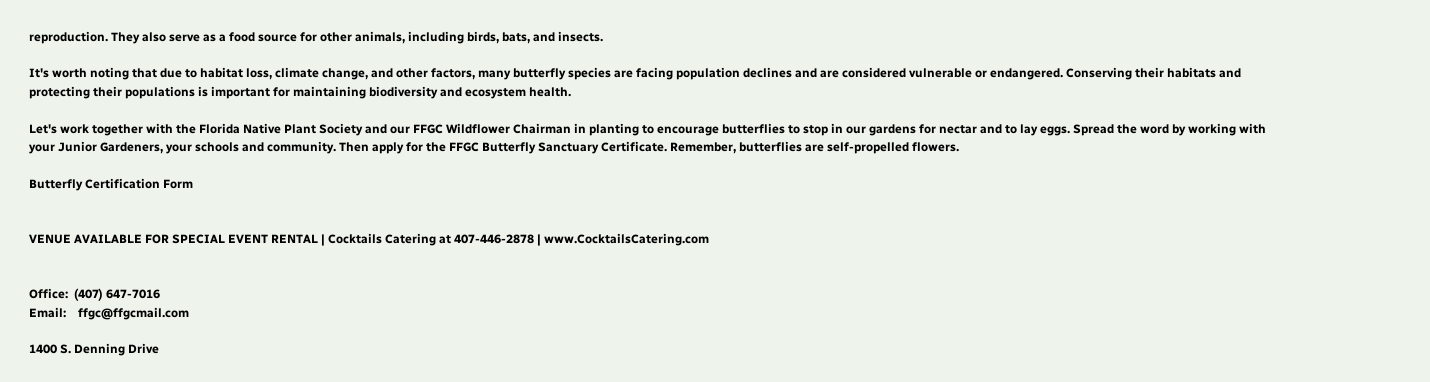reproduction. They also serve as a food source for other animals, including birds, bats, and insects.

It's worth noting that due to habitat loss, climate change, and other factors, many butterfly species are facing population declines and are considered vulnerable or endangered. Conserving their habitats and protecting their populations is important for maintaining biodiversity and ecosystem health.

Let's work together with the Florida Native Plant Society and our FFGC Wildflower Chairman in planting to encourage butterflies to stop in our gardens for nectar and to lay eggs. Spread the word by working with your Junior Gardeners, your schools and community. Then apply for the FFGC Butterfly Sanctuary Certificate. Remember, butterflies are self-propelled flowers.

Butterfly Certification Form


VENUE AVAILABLE FOR SPECIAL EVENT RENTAL | Cocktails Catering at 407-446-2878 | www.CocktailsCatering.com


Office:  (407) 647-7016
Email:    ffgc@ffgcmail.com

1400 S. Denning Drive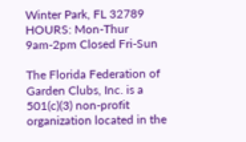Winter Park, FL 32789
HOURS: Mon-Thur 9am-2pm Closed Fri-Sun

The Florida Federation of Garden Clubs, Inc. is a 501(c)(3) non-profit organization located in the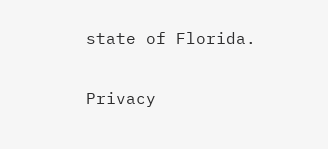state of Florida.

Privacy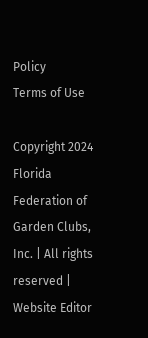Policy       Terms of Use

Copyright 2024 Florida Federation of Garden Clubs, Inc. | All rights reserved | Website Editor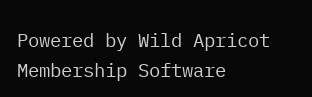Powered by Wild Apricot Membership Software